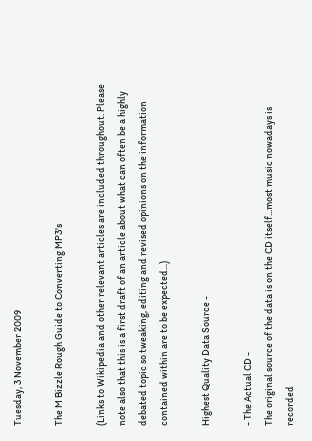Tuesday, 3 November 2009

The M Bizzle Rough Guide to Converting MP3's

(Links to Wikipedia and other relevant articles are included throughout. Please note also that this is a first draft of an article about what can often be a highly debated topic so tweaking, editing and revised opinions on the information contained within are to be expected...)

Highest Quality Data Source -

- The Actual CD -
The original source of the data is on the CD itself...most music nowadays is recorded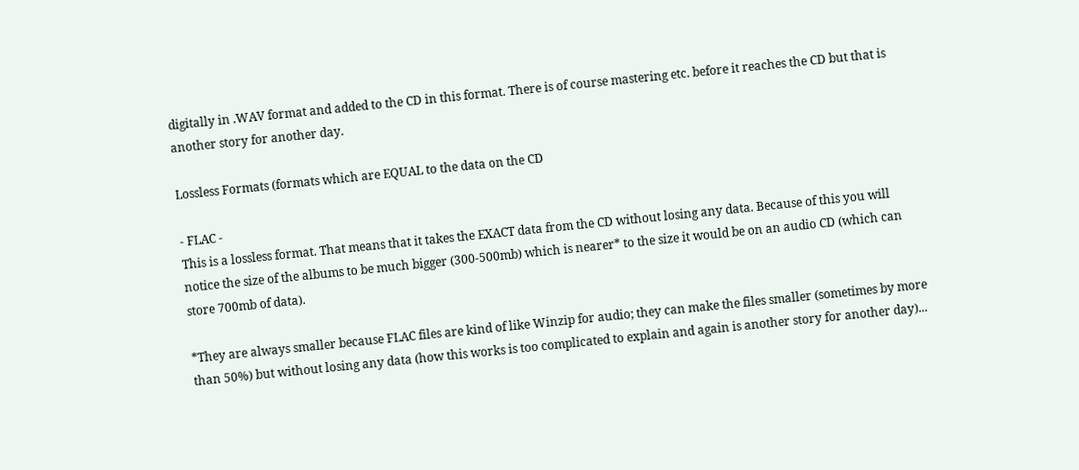digitally in .WAV format and added to the CD in this format. There is of course mastering etc. before it reaches the CD but that is another story for another day.

Lossless Formats (formats which are EQUAL to the data on the CD

- FLAC -
This is a lossless format. That means that it takes the EXACT data from the CD without losing any data. Because of this you will notice the size of the albums to be much bigger (300-500mb) which is nearer* to the size it would be on an audio CD (which can store 700mb of data).

*They are always smaller because FLAC files are kind of like Winzip for audio; they can make the files smaller (sometimes by more than 50%) but without losing any data (how this works is too complicated to explain and again is another story for another day)...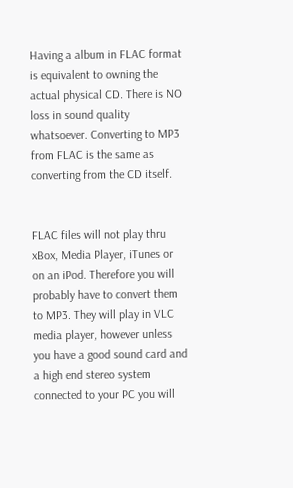Having a album in FLAC format is equivalent to owning the actual physical CD. There is NO loss in sound quality whatsoever. Converting to MP3 from FLAC is the same as converting from the CD itself.


FLAC files will not play thru xBox, Media Player, iTunes or on an iPod. Therefore you will probably have to convert them to MP3. They will play in VLC media player, however unless you have a good sound card and a high end stereo system connected to your PC you will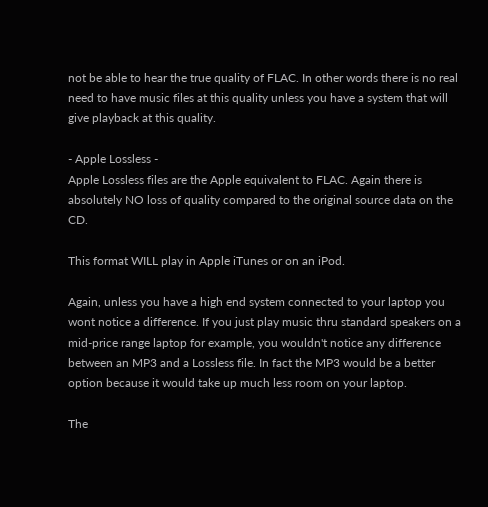not be able to hear the true quality of FLAC. In other words there is no real need to have music files at this quality unless you have a system that will give playback at this quality.

- Apple Lossless -
Apple Lossless files are the Apple equivalent to FLAC. Again there is absolutely NO loss of quality compared to the original source data on the CD.

This format WILL play in Apple iTunes or on an iPod.

Again, unless you have a high end system connected to your laptop you wont notice a difference. If you just play music thru standard speakers on a mid-price range laptop for example, you wouldn't notice any difference between an MP3 and a Lossless file. In fact the MP3 would be a better option because it would take up much less room on your laptop.

The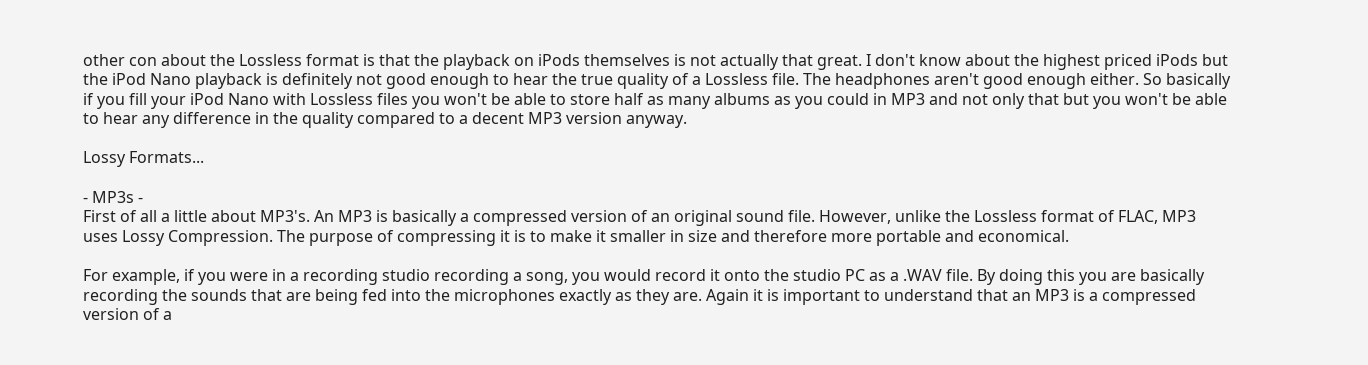other con about the Lossless format is that the playback on iPods themselves is not actually that great. I don't know about the highest priced iPods but the iPod Nano playback is definitely not good enough to hear the true quality of a Lossless file. The headphones aren't good enough either. So basically if you fill your iPod Nano with Lossless files you won't be able to store half as many albums as you could in MP3 and not only that but you won't be able to hear any difference in the quality compared to a decent MP3 version anyway.

Lossy Formats...

- MP3s -
First of all a little about MP3's. An MP3 is basically a compressed version of an original sound file. However, unlike the Lossless format of FLAC, MP3 uses Lossy Compression. The purpose of compressing it is to make it smaller in size and therefore more portable and economical.

For example, if you were in a recording studio recording a song, you would record it onto the studio PC as a .WAV file. By doing this you are basically recording the sounds that are being fed into the microphones exactly as they are. Again it is important to understand that an MP3 is a compressed version of a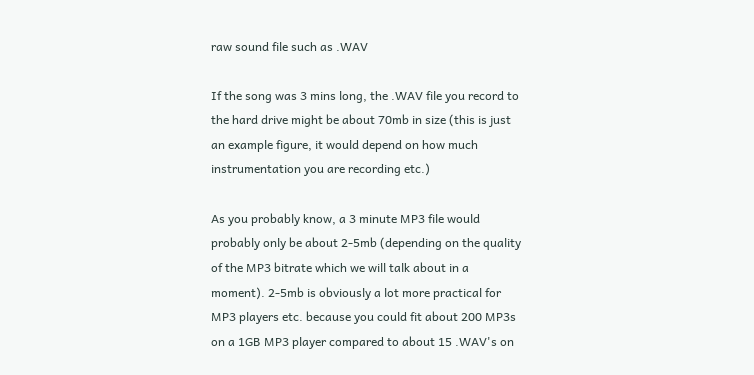raw sound file such as .WAV

If the song was 3 mins long, the .WAV file you record to the hard drive might be about 70mb in size (this is just an example figure, it would depend on how much instrumentation you are recording etc.)

As you probably know, a 3 minute MP3 file would probably only be about 2-5mb (depending on the quality of the MP3 bitrate which we will talk about in a moment). 2-5mb is obviously a lot more practical for MP3 players etc. because you could fit about 200 MP3s on a 1GB MP3 player compared to about 15 .WAV's on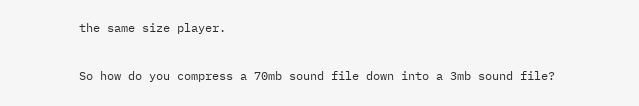the same size player.

So how do you compress a 70mb sound file down into a 3mb sound file?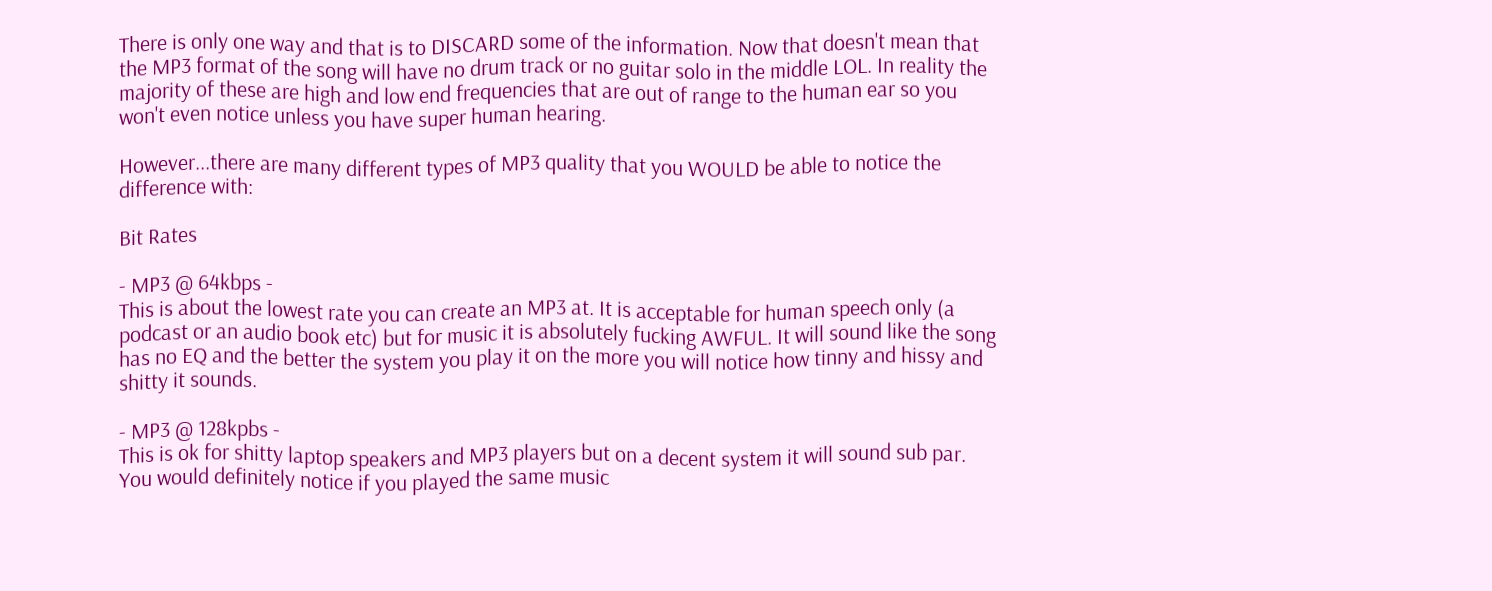There is only one way and that is to DISCARD some of the information. Now that doesn't mean that the MP3 format of the song will have no drum track or no guitar solo in the middle LOL. In reality the majority of these are high and low end frequencies that are out of range to the human ear so you won't even notice unless you have super human hearing.

However...there are many different types of MP3 quality that you WOULD be able to notice the difference with:

Bit Rates

- MP3 @ 64kbps -
This is about the lowest rate you can create an MP3 at. It is acceptable for human speech only (a podcast or an audio book etc) but for music it is absolutely fucking AWFUL. It will sound like the song has no EQ and the better the system you play it on the more you will notice how tinny and hissy and shitty it sounds.

- MP3 @ 128kpbs -
This is ok for shitty laptop speakers and MP3 players but on a decent system it will sound sub par. You would definitely notice if you played the same music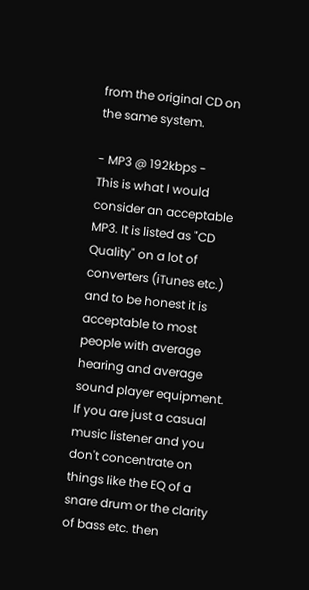from the original CD on the same system.

- MP3 @ 192kbps -
This is what I would consider an acceptable MP3. It is listed as "CD Quality" on a lot of converters (iTunes etc.) and to be honest it is acceptable to most people with average hearing and average sound player equipment. If you are just a casual music listener and you don't concentrate on things like the EQ of a snare drum or the clarity of bass etc. then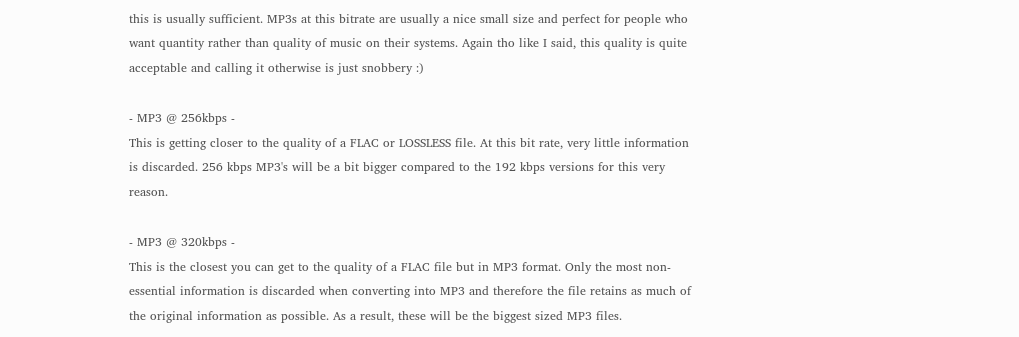this is usually sufficient. MP3s at this bitrate are usually a nice small size and perfect for people who want quantity rather than quality of music on their systems. Again tho like I said, this quality is quite acceptable and calling it otherwise is just snobbery :)

- MP3 @ 256kbps -
This is getting closer to the quality of a FLAC or LOSSLESS file. At this bit rate, very little information is discarded. 256 kbps MP3's will be a bit bigger compared to the 192 kbps versions for this very reason.

- MP3 @ 320kbps -
This is the closest you can get to the quality of a FLAC file but in MP3 format. Only the most non-essential information is discarded when converting into MP3 and therefore the file retains as much of the original information as possible. As a result, these will be the biggest sized MP3 files.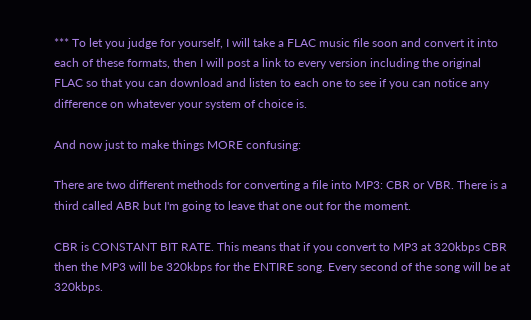*** To let you judge for yourself, I will take a FLAC music file soon and convert it into each of these formats, then I will post a link to every version including the original FLAC so that you can download and listen to each one to see if you can notice any difference on whatever your system of choice is.

And now just to make things MORE confusing:

There are two different methods for converting a file into MP3: CBR or VBR. There is a third called ABR but I'm going to leave that one out for the moment.

CBR is CONSTANT BIT RATE. This means that if you convert to MP3 at 320kbps CBR then the MP3 will be 320kbps for the ENTIRE song. Every second of the song will be at 320kbps.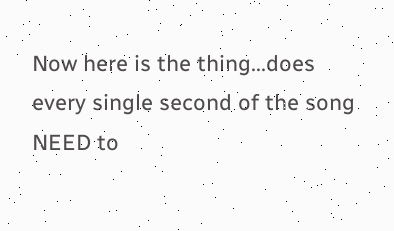Now here is the thing...does every single second of the song NEED to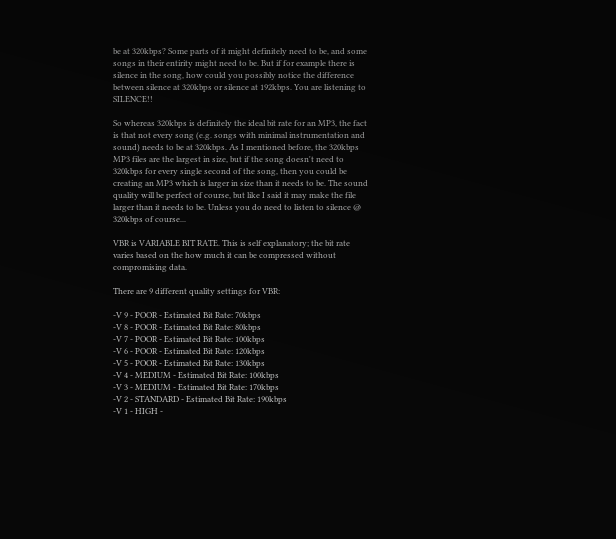be at 320kbps? Some parts of it might definitely need to be, and some songs in their entirity might need to be. But if for example there is silence in the song, how could you possibly notice the difference between silence at 320kbps or silence at 192kbps. You are listening to SILENCE!!

So whereas 320kbps is definitely the ideal bit rate for an MP3, the fact is that not every song (e.g. songs with minimal instrumentation and sound) needs to be at 320kbps. As I mentioned before, the 320kbps MP3 files are the largest in size, but if the song doesn't need to 320kbps for every single second of the song, then you could be creating an MP3 which is larger in size than it needs to be. The sound quality will be perfect of course, but like I said it may make the file larger than it needs to be. Unless you do need to listen to silence @ 320kbps of course...

VBR is VARIABLE BIT RATE. This is self explanatory; the bit rate varies based on the how much it can be compressed without compromising data.

There are 9 different quality settings for VBR:

-V 9 - POOR - Estimated Bit Rate: 70kbps
-V 8 - POOR - Estimated Bit Rate: 80kbps
-V 7 - POOR - Estimated Bit Rate: 100kbps
-V 6 - POOR - Estimated Bit Rate: 120kbps
-V 5 - POOR - Estimated Bit Rate: 130kbps
-V 4 - MEDIUM - Estimated Bit Rate: 100kbps
-V 3 - MEDIUM - Estimated Bit Rate: 170kbps
-V 2 - STANDARD - Estimated Bit Rate: 190kbps
-V 1 - HIGH -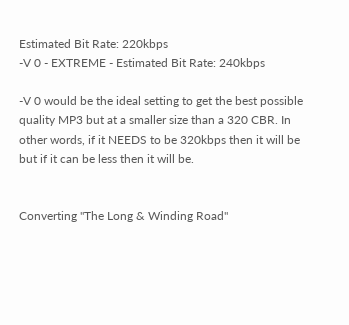Estimated Bit Rate: 220kbps
-V 0 - EXTREME - Estimated Bit Rate: 240kbps

-V 0 would be the ideal setting to get the best possible quality MP3 but at a smaller size than a 320 CBR. In other words, if it NEEDS to be 320kbps then it will be but if it can be less then it will be.


Converting "The Long & Winding Road"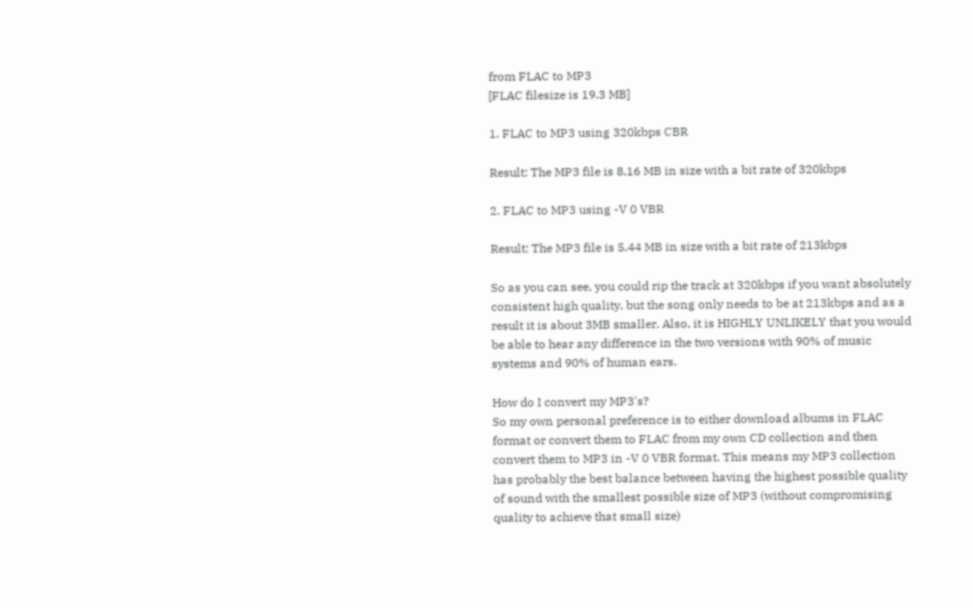from FLAC to MP3
[FLAC filesize is 19.3 MB]

1. FLAC to MP3 using 320kbps CBR

Result: The MP3 file is 8.16 MB in size with a bit rate of 320kbps

2. FLAC to MP3 using -V 0 VBR

Result: The MP3 file is 5.44 MB in size with a bit rate of 213kbps

So as you can see, you could rip the track at 320kbps if you want absolutely consistent high quality, but the song only needs to be at 213kbps and as a result it is about 3MB smaller. Also, it is HIGHLY UNLIKELY that you would be able to hear any difference in the two versions with 90% of music systems and 90% of human ears.

How do I convert my MP3's?
So my own personal preference is to either download albums in FLAC format or convert them to FLAC from my own CD collection and then convert them to MP3 in -V 0 VBR format. This means my MP3 collection has probably the best balance between having the highest possible quality of sound with the smallest possible size of MP3 (without compromising quality to achieve that small size)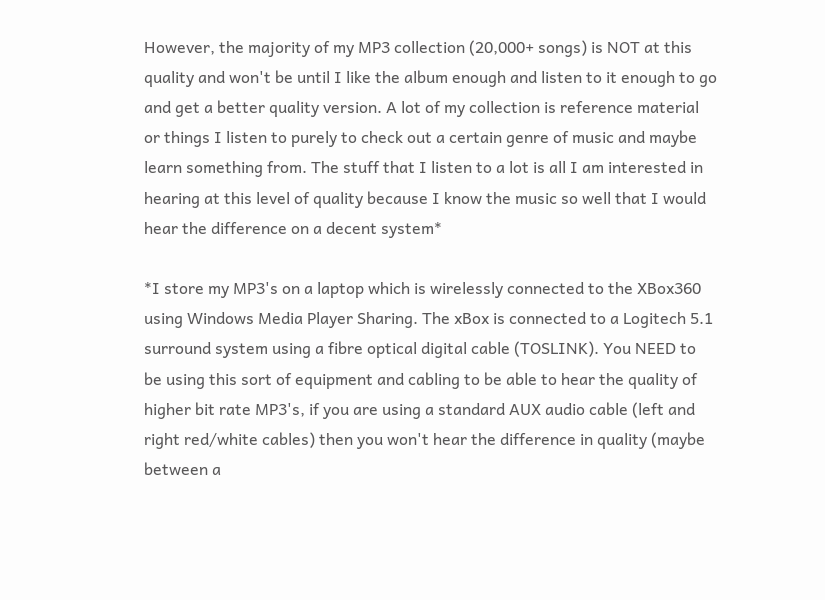However, the majority of my MP3 collection (20,000+ songs) is NOT at this quality and won't be until I like the album enough and listen to it enough to go and get a better quality version. A lot of my collection is reference material or things I listen to purely to check out a certain genre of music and maybe learn something from. The stuff that I listen to a lot is all I am interested in hearing at this level of quality because I know the music so well that I would hear the difference on a decent system*

*I store my MP3's on a laptop which is wirelessly connected to the XBox360 using Windows Media Player Sharing. The xBox is connected to a Logitech 5.1 surround system using a fibre optical digital cable (TOSLINK). You NEED to be using this sort of equipment and cabling to be able to hear the quality of higher bit rate MP3's, if you are using a standard AUX audio cable (left and right red/white cables) then you won't hear the difference in quality (maybe between a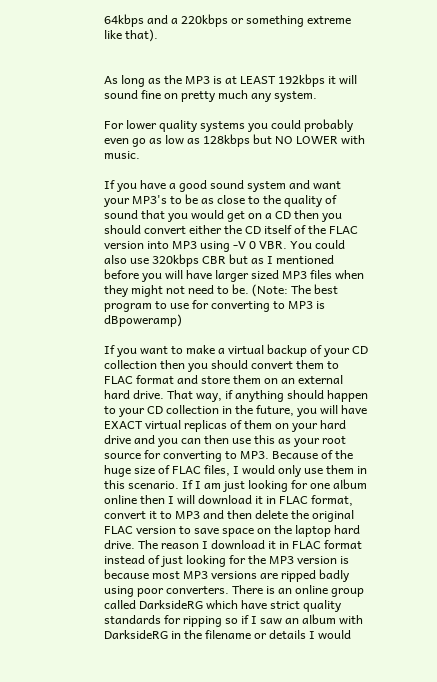64kbps and a 220kbps or something extreme like that).


As long as the MP3 is at LEAST 192kbps it will sound fine on pretty much any system.

For lower quality systems you could probably even go as low as 128kbps but NO LOWER with music.

If you have a good sound system and want your MP3's to be as close to the quality of sound that you would get on a CD then you should convert either the CD itself of the FLAC version into MP3 using -V 0 VBR. You could also use 320kbps CBR but as I mentioned before you will have larger sized MP3 files when they might not need to be. (Note: The best program to use for converting to MP3 is dBpoweramp)

If you want to make a virtual backup of your CD collection then you should convert them to FLAC format and store them on an external hard drive. That way, if anything should happen to your CD collection in the future, you will have EXACT virtual replicas of them on your hard drive and you can then use this as your root source for converting to MP3. Because of the huge size of FLAC files, I would only use them in this scenario. If I am just looking for one album online then I will download it in FLAC format, convert it to MP3 and then delete the original FLAC version to save space on the laptop hard drive. The reason I download it in FLAC format instead of just looking for the MP3 version is because most MP3 versions are ripped badly using poor converters. There is an online group called DarksideRG which have strict quality standards for ripping so if I saw an album with DarksideRG in the filename or details I would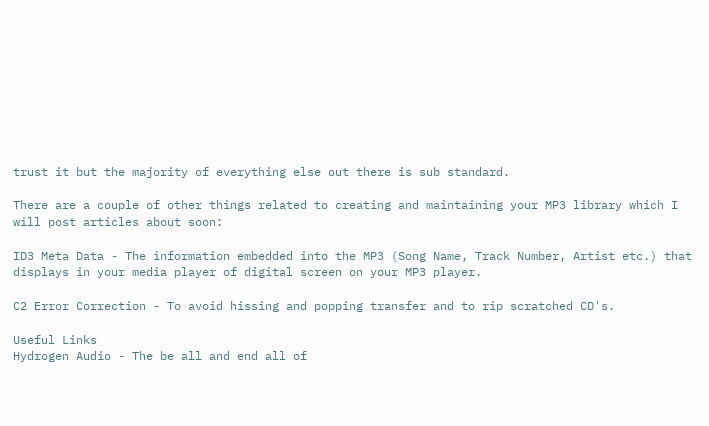trust it but the majority of everything else out there is sub standard.

There are a couple of other things related to creating and maintaining your MP3 library which I will post articles about soon:

ID3 Meta Data - The information embedded into the MP3 (Song Name, Track Number, Artist etc.) that displays in your media player of digital screen on your MP3 player.

C2 Error Correction - To avoid hissing and popping transfer and to rip scratched CD's.

Useful Links
Hydrogen Audio - The be all and end all of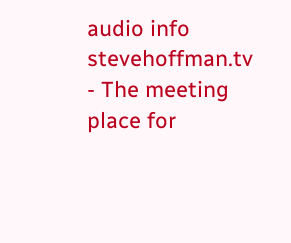audio info
stevehoffman.tv - The meeting place for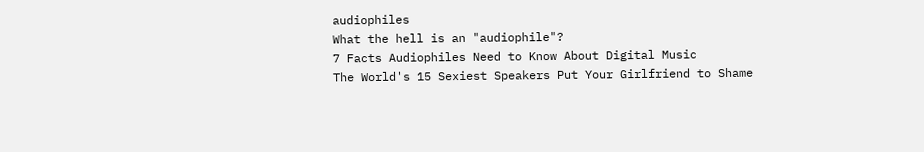audiophiles
What the hell is an "audiophile"?
7 Facts Audiophiles Need to Know About Digital Music
The World's 15 Sexiest Speakers Put Your Girlfriend to Shame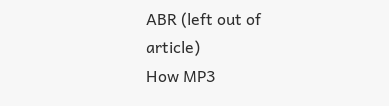ABR (left out of article)
How MP3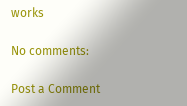works

No comments:

Post a Comment